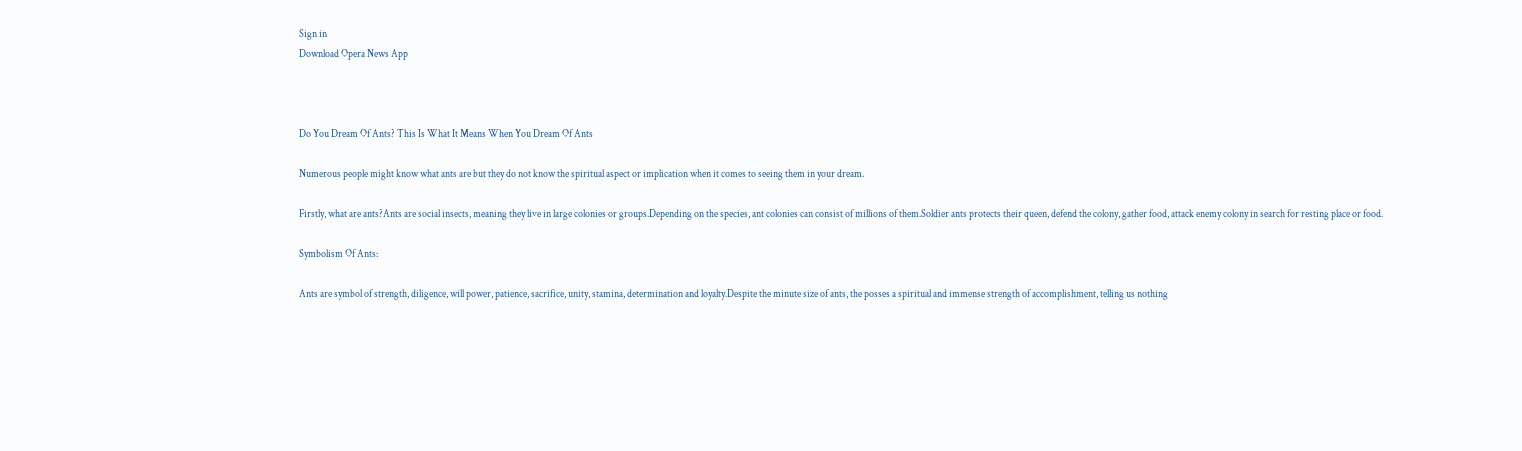Sign in
Download Opera News App



Do You Dream Of Ants? This Is What It Means When You Dream Of Ants

Numerous people might know what ants are but they do not know the spiritual aspect or implication when it comes to seeing them in your dream.

Firstly, what are ants?Ants are social insects, meaning they live in large colonies or groups.Depending on the species, ant colonies can consist of millions of them.Soldier ants protects their queen, defend the colony, gather food, attack enemy colony in search for resting place or food.

Symbolism Of Ants:

Ants are symbol of strength, diligence, will power, patience, sacrifice, unity, stamina, determination and loyalty.Despite the minute size of ants, the posses a spiritual and immense strength of accomplishment, telling us nothing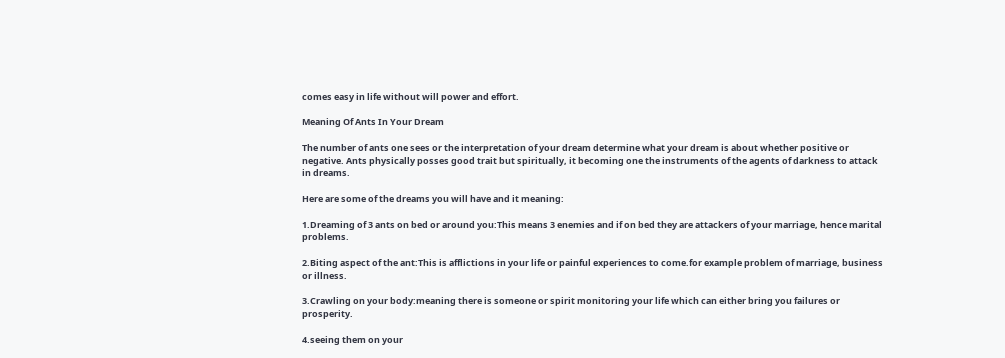comes easy in life without will power and effort.

Meaning Of Ants In Your Dream

The number of ants one sees or the interpretation of your dream determine what your dream is about whether positive or negative. Ants physically posses good trait but spiritually, it becoming one the instruments of the agents of darkness to attack in dreams.

Here are some of the dreams you will have and it meaning:

1.Dreaming of 3 ants on bed or around you:This means 3 enemies and if on bed they are attackers of your marriage, hence marital problems.

2.Biting aspect of the ant:This is afflictions in your life or painful experiences to come.for example problem of marriage, business or illness.

3.Crawling on your body:meaning there is someone or spirit monitoring your life which can either bring you failures or prosperity.

4.seeing them on your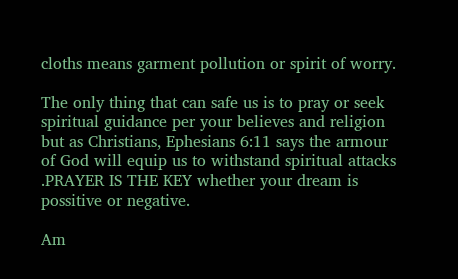cloths means garment pollution or spirit of worry.

The only thing that can safe us is to pray or seek spiritual guidance per your believes and religion but as Christians, Ephesians 6:11 says the armour of God will equip us to withstand spiritual attacks .PRAYER IS THE KEY whether your dream is possitive or negative.

Am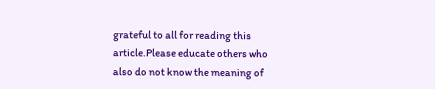grateful to all for reading this article.Please educate others who also do not know the meaning of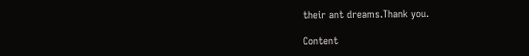their ant dreams.Thank you.

Content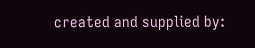created and supplied by: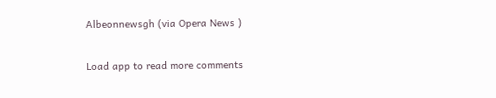Albeonnewsgh (via Opera News )


Load app to read more comments